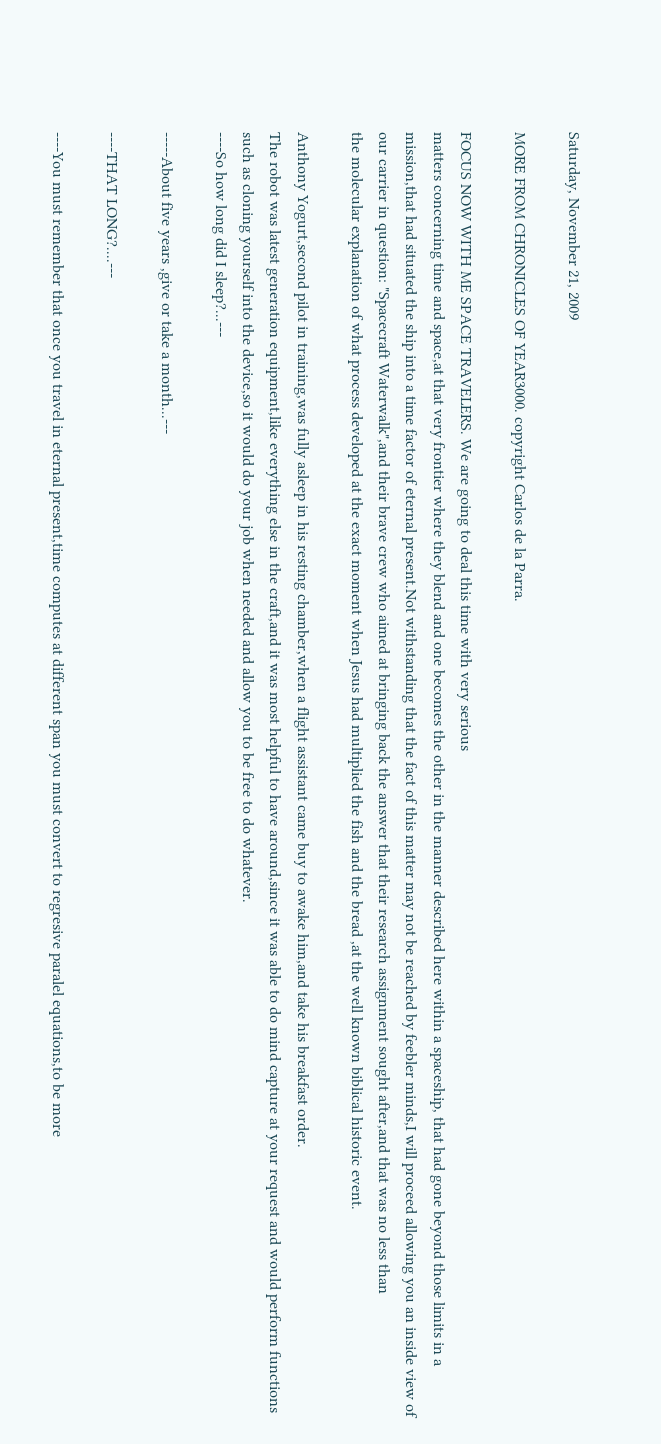Saturday, November 21, 2009

MORE FROM CHRONICLES OF YEAR3000. copyright Carlos de la Parra.

FOCUS NOW WITH ME SPACE TRAVELERS. We are going to deal this time with very serious
matters concerning time and space,at that very frontier where they blend and one becomes the other in the manner described here within a spaceship, that had gone beyond those limits in a mission,that had situated the ship into a time factor of eternal present.Not withstanding that the fact of this matter may not be reached by feebler minds,I will proceed allowing you an inside view of our carrier in question: "Spacecraft Waterwalk",and their brave crew who aimed at bringing back the answer that their research assignment sought after,and that was no less than
the molecular explanation of what process developed at the exact moment when Jesus had multiplied the fish and the bread ,at the well known biblical historic event.

Anthony Yogurt,second pilot in training,was fully asleep in his resting chamber,when a flight assistant came buy to awake him,and take his breakfast order.
The robot was latest generation equipment,like everything else in the craft,and it was most helpful to have around,since it was able to do mind capture at your request and would perform functions such as cloning yourself into the device,so it would do your job when needed and allow you to be free to do whatever.
----So how long did I sleep?...---

-----About five years ,give or take a month...---

----THAT LONG?....---

----You must remember that once you travel in eternal present,time computes at different span you must convert to regresive paralel equations,to be more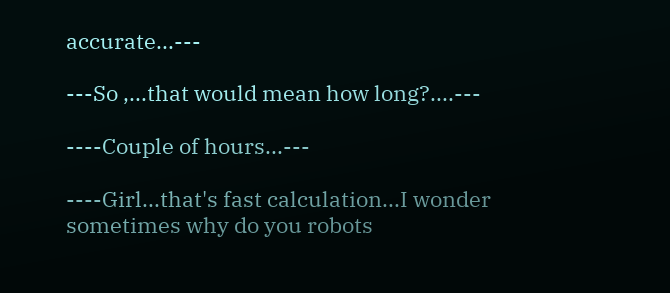accurate...---

---So ,...that would mean how long?....---

----Couple of hours...---

----Girl...that's fast calculation...I wonder sometimes why do you robots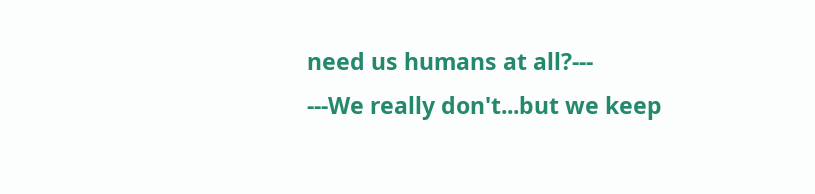need us humans at all?---
---We really don't...but we keep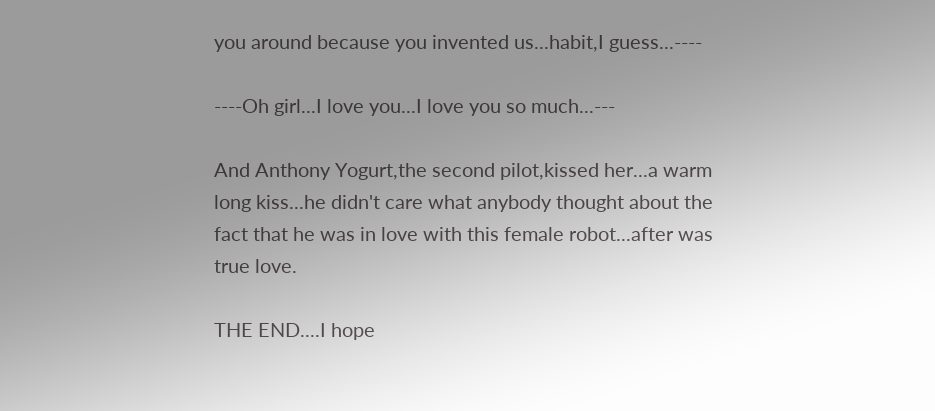you around because you invented us...habit,I guess...----

----Oh girl...I love you...I love you so much...---

And Anthony Yogurt,the second pilot,kissed her...a warm long kiss...he didn't care what anybody thought about the fact that he was in love with this female robot...after was true love.

THE END....I hope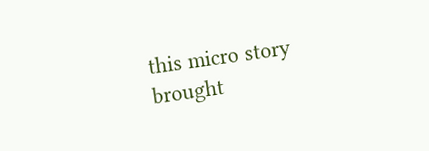this micro story brought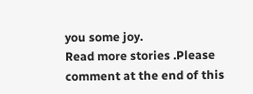you some joy.
Read more stories .Please comment at the end of this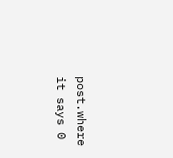post.where it says 0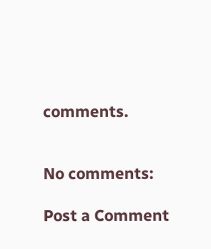comments.


No comments:

Post a Comment